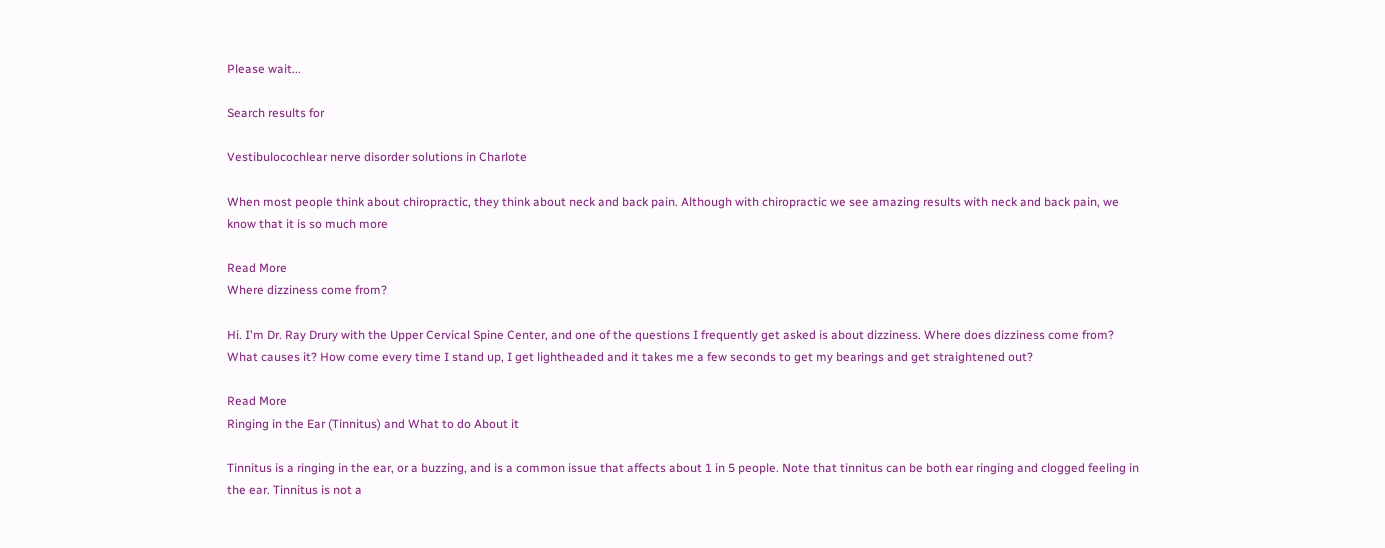Please wait...

Search results for

Vestibulocochlear nerve disorder solutions in Charlote

When most people think about chiropractic, they think about neck and back pain. Although with chiropractic we see amazing results with neck and back pain, we know that it is so much more

Read More
Where dizziness come from?

Hi. I'm Dr. Ray Drury with the Upper Cervical Spine Center, and one of the questions I frequently get asked is about dizziness. Where does dizziness come from? What causes it? How come every time I stand up, I get lightheaded and it takes me a few seconds to get my bearings and get straightened out?

Read More
Ringing in the Ear (Tinnitus) and What to do About it

Tinnitus is a ringing in the ear, or a buzzing, and is a common issue that affects about 1 in 5 people. Note that tinnitus can be both ear ringing and clogged feeling in the ear. Tinnitus is not a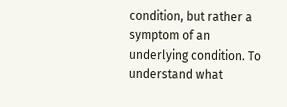condition, but rather a symptom of an underlying condition. To understand what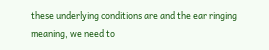these underlying conditions are and the ear ringing meaning, we need to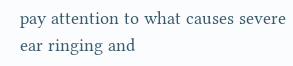pay attention to what causes severe ear ringing and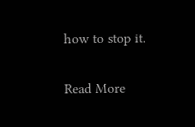how to stop it.

Read More